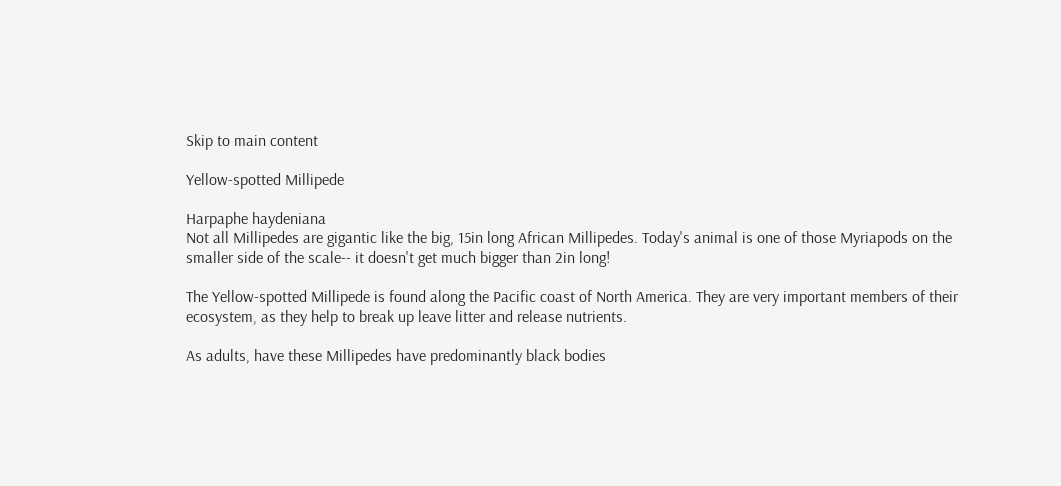Skip to main content

Yellow-spotted Millipede

Harpaphe haydeniana
Not all Millipedes are gigantic like the big, 15in long African Millipedes. Today's animal is one of those Myriapods on the smaller side of the scale-- it doesn't get much bigger than 2in long!

The Yellow-spotted Millipede is found along the Pacific coast of North America. They are very important members of their ecosystem, as they help to break up leave litter and release nutrients.

As adults, have these Millipedes have predominantly black bodies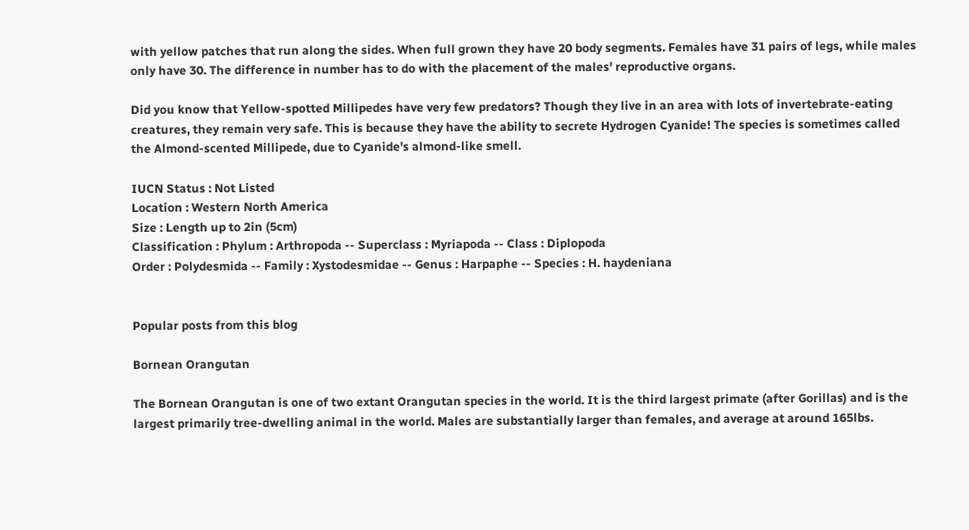with yellow patches that run along the sides. When full grown they have 20 body segments. Females have 31 pairs of legs, while males only have 30. The difference in number has to do with the placement of the males' reproductive organs.

Did you know that Yellow-spotted Millipedes have very few predators? Though they live in an area with lots of invertebrate-eating creatures, they remain very safe. This is because they have the ability to secrete Hydrogen Cyanide! The species is sometimes called the Almond-scented Millipede, due to Cyanide's almond-like smell.

IUCN Status : Not Listed
Location : Western North America
Size : Length up to 2in (5cm)
Classification : Phylum : Arthropoda -- Superclass : Myriapoda -- Class : Diplopoda
Order : Polydesmida -- Family : Xystodesmidae -- Genus : Harpaphe -- Species : H. haydeniana


Popular posts from this blog

Bornean Orangutan

The Bornean Orangutan is one of two extant Orangutan species in the world. It is the third largest primate (after Gorillas) and is the largest primarily tree-dwelling animal in the world. Males are substantially larger than females, and average at around 165lbs.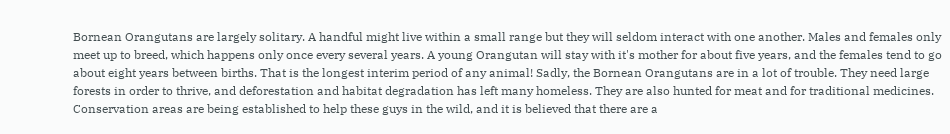Bornean Orangutans are largely solitary. A handful might live within a small range but they will seldom interact with one another. Males and females only meet up to breed, which happens only once every several years. A young Orangutan will stay with it's mother for about five years, and the females tend to go about eight years between births. That is the longest interim period of any animal! Sadly, the Bornean Orangutans are in a lot of trouble. They need large forests in order to thrive, and deforestation and habitat degradation has left many homeless. They are also hunted for meat and for traditional medicines. Conservation areas are being established to help these guys in the wild, and it is believed that there are a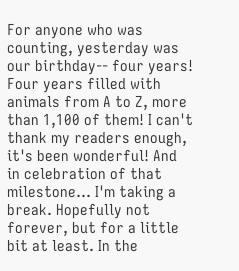For anyone who was counting, yesterday was our birthday-- four years! Four years filled with animals from A to Z, more than 1,100 of them! I can't thank my readers enough, it's been wonderful! And in celebration of that milestone... I'm taking a break. Hopefully not forever, but for a little bit at least. In the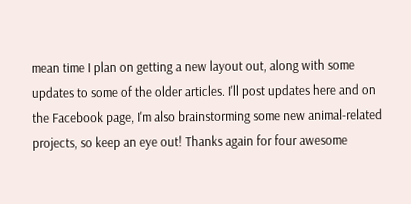mean time I plan on getting a new layout out, along with some updates to some of the older articles. I'll post updates here and on the Facebook page, I'm also brainstorming some new animal-related projects, so keep an eye out! Thanks again for four awesome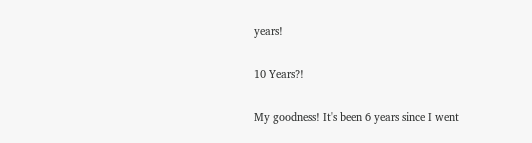years!

10 Years?!

My goodness! It's been 6 years since I went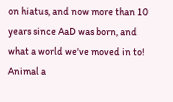on hiatus, and now more than 10 years since AaD was born, and what a world we've moved in to! Animal a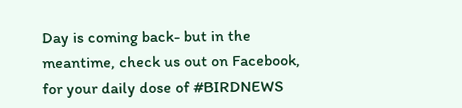Day is coming back- but in the meantime, check us out on Facebook, for your daily dose of #BIRDNEWS